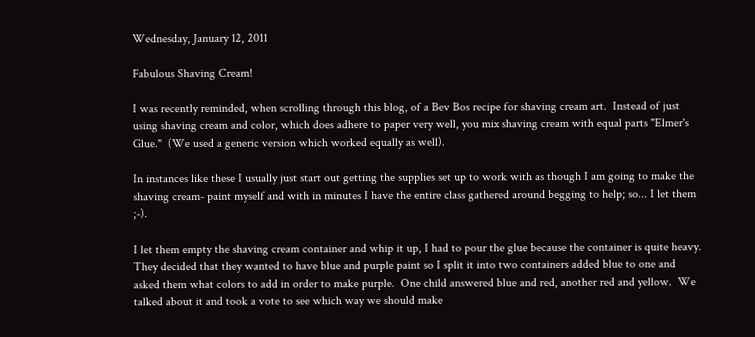Wednesday, January 12, 2011

Fabulous Shaving Cream!

I was recently reminded, when scrolling through this blog, of a Bev Bos recipe for shaving cream art.  Instead of just using shaving cream and color, which does adhere to paper very well, you mix shaving cream with equal parts "Elmer's Glue."  (We used a generic version which worked equally as well).

In instances like these I usually just start out getting the supplies set up to work with as though I am going to make the shaving cream- paint myself and with in minutes I have the entire class gathered around begging to help; so... I let them ;-).

I let them empty the shaving cream container and whip it up, I had to pour the glue because the container is quite heavy.  They decided that they wanted to have blue and purple paint so I split it into two containers added blue to one and asked them what colors to add in order to make purple.  One child answered blue and red, another red and yellow.  We talked about it and took a vote to see which way we should make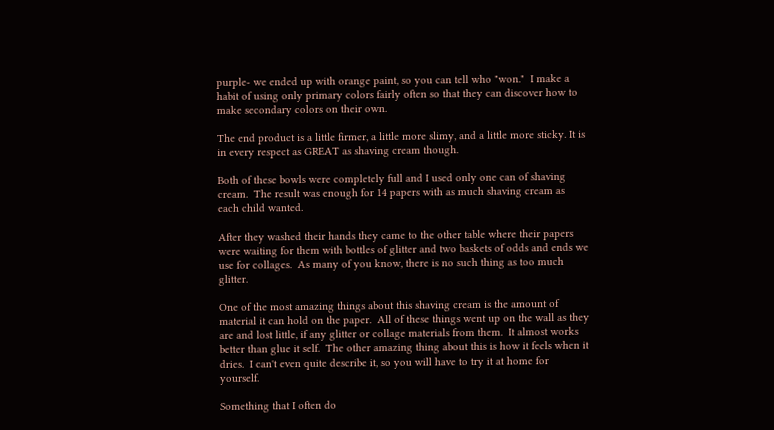purple- we ended up with orange paint, so you can tell who "won."  I make a habit of using only primary colors fairly often so that they can discover how to make secondary colors on their own.

The end product is a little firmer, a little more slimy, and a little more sticky. It is in every respect as GREAT as shaving cream though.

Both of these bowls were completely full and I used only one can of shaving cream.  The result was enough for 14 papers with as much shaving cream as each child wanted.

After they washed their hands they came to the other table where their papers were waiting for them with bottles of glitter and two baskets of odds and ends we use for collages.  As many of you know, there is no such thing as too much glitter.

One of the most amazing things about this shaving cream is the amount of material it can hold on the paper.  All of these things went up on the wall as they are and lost little, if any glitter or collage materials from them.  It almost works better than glue it self.  The other amazing thing about this is how it feels when it dries.  I can't even quite describe it, so you will have to try it at home for yourself.

Something that I often do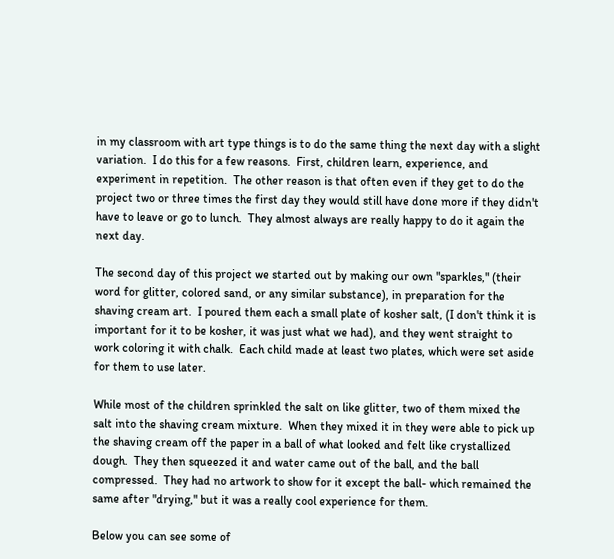in my classroom with art type things is to do the same thing the next day with a slight variation.  I do this for a few reasons.  First, children learn, experience, and experiment in repetition.  The other reason is that often even if they get to do the project two or three times the first day they would still have done more if they didn't have to leave or go to lunch.  They almost always are really happy to do it again the next day.

The second day of this project we started out by making our own "sparkles," (their word for glitter, colored sand, or any similar substance), in preparation for the shaving cream art.  I poured them each a small plate of kosher salt, (I don't think it is important for it to be kosher, it was just what we had), and they went straight to work coloring it with chalk.  Each child made at least two plates, which were set aside for them to use later.

While most of the children sprinkled the salt on like glitter, two of them mixed the salt into the shaving cream mixture.  When they mixed it in they were able to pick up the shaving cream off the paper in a ball of what looked and felt like crystallized dough.  They then squeezed it and water came out of the ball, and the ball compressed.  They had no artwork to show for it except the ball- which remained the same after "drying," but it was a really cool experience for them.

Below you can see some of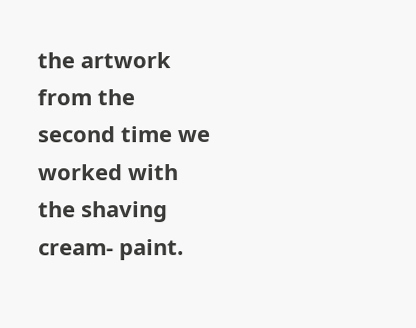the artwork from the second time we worked with the shaving cream- paint.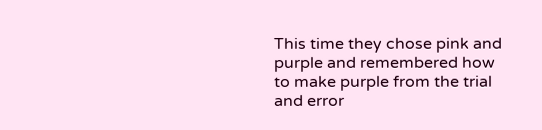This time they chose pink and purple and remembered how to make purple from the trial and error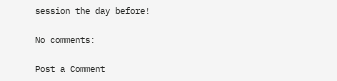session the day before!

No comments:

Post a Comment